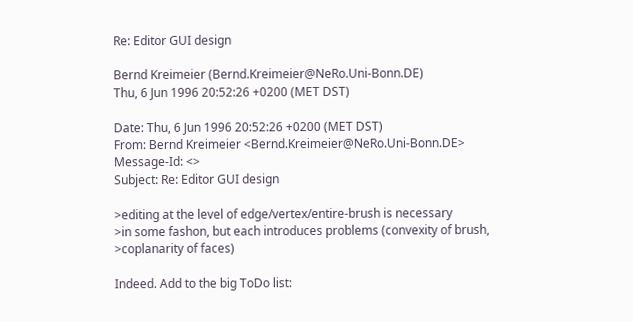Re: Editor GUI design

Bernd Kreimeier (Bernd.Kreimeier@NeRo.Uni-Bonn.DE)
Thu, 6 Jun 1996 20:52:26 +0200 (MET DST)

Date: Thu, 6 Jun 1996 20:52:26 +0200 (MET DST)
From: Bernd Kreimeier <Bernd.Kreimeier@NeRo.Uni-Bonn.DE>
Message-Id: <>
Subject: Re: Editor GUI design

>editing at the level of edge/vertex/entire-brush is necessary
>in some fashon, but each introduces problems (convexity of brush,
>coplanarity of faces)

Indeed. Add to the big ToDo list: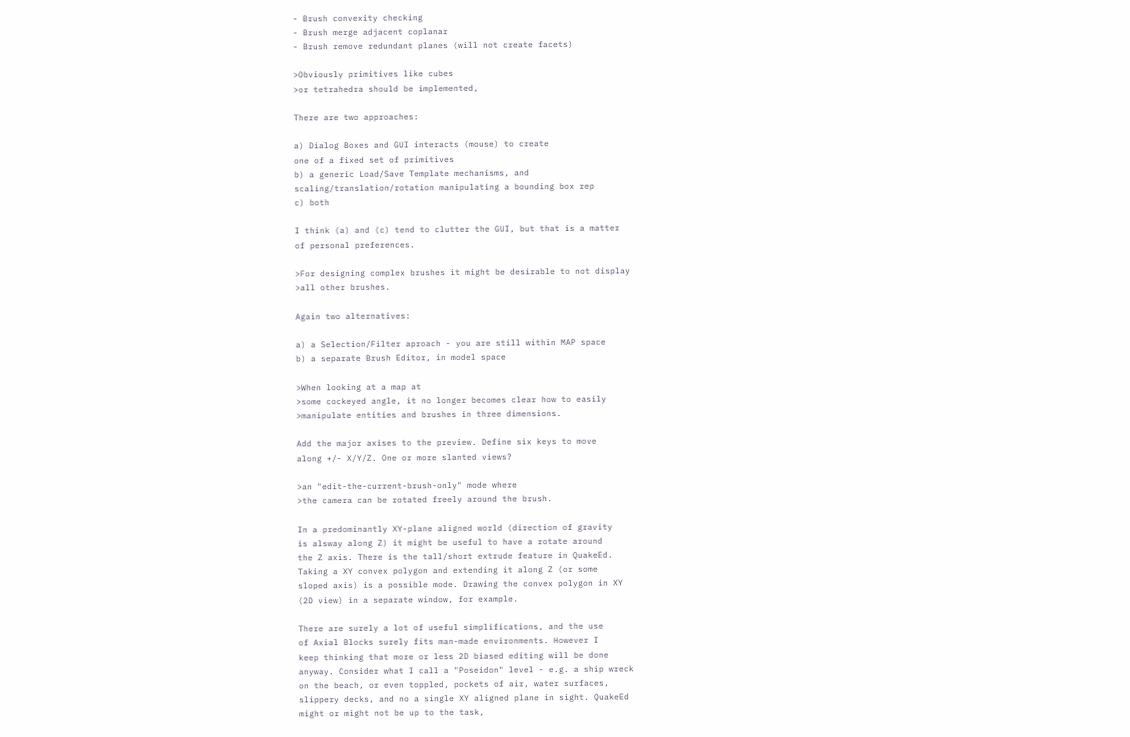- Brush convexity checking
- Brush merge adjacent coplanar
- Brush remove redundant planes (will not create facets)

>Obviously primitives like cubes
>or tetrahedra should be implemented,

There are two approaches:

a) Dialog Boxes and GUI interacts (mouse) to create
one of a fixed set of primitives
b) a generic Load/Save Template mechanisms, and
scaling/translation/rotation manipulating a bounding box rep
c) both

I think (a) and (c) tend to clutter the GUI, but that is a matter
of personal preferences.

>For designing complex brushes it might be desirable to not display
>all other brushes.

Again two alternatives:

a) a Selection/Filter aproach - you are still within MAP space
b) a separate Brush Editor, in model space

>When looking at a map at
>some cockeyed angle, it no longer becomes clear how to easily
>manipulate entities and brushes in three dimensions.

Add the major axises to the preview. Define six keys to move
along +/- X/Y/Z. One or more slanted views?

>an "edit-the-current-brush-only" mode where
>the camera can be rotated freely around the brush.

In a predominantly XY-plane aligned world (direction of gravity
is alsway along Z) it might be useful to have a rotate around
the Z axis. There is the tall/short extrude feature in QuakeEd.
Taking a XY convex polygon and extending it along Z (or some
sloped axis) is a possible mode. Drawing the convex polygon in XY
(2D view) in a separate window, for example.

There are surely a lot of useful simplifications, and the use
of Axial Blocks surely fits man-made environments. However I
keep thinking that more or less 2D biased editing will be done
anyway. Consider what I call a "Poseidon" level - e.g. a ship wreck
on the beach, or even toppled, pockets of air, water surfaces,
slippery decks, and no a single XY aligned plane in sight. QuakeEd
might or might not be up to the task,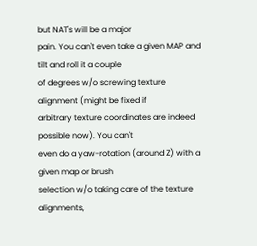but NAT's will be a major
pain. You can't even take a given MAP and tilt and roll it a couple
of degrees w/o screwing texture alignment (might be fixed if
arbitrary texture coordinates are indeed possible now). You can't
even do a yaw-rotation (around Z) with a given map or brush
selection w/o taking care of the texture alignments,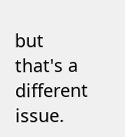but that's a
different issue.